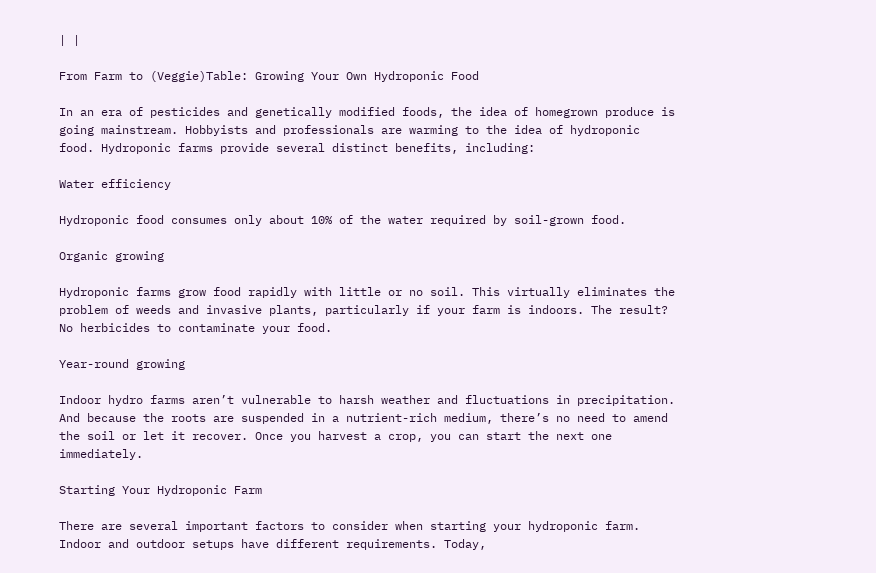| |

From Farm to (Veggie)Table: Growing Your Own Hydroponic Food

In an era of pesticides and genetically modified foods, the idea of homegrown produce is going mainstream. Hobbyists and professionals are warming to the idea of hydroponic food. Hydroponic farms provide several distinct benefits, including:

Water efficiency

Hydroponic food consumes only about 10% of the water required by soil-grown food.

Organic growing

Hydroponic farms grow food rapidly with little or no soil. This virtually eliminates the problem of weeds and invasive plants, particularly if your farm is indoors. The result? No herbicides to contaminate your food.

Year-round growing

Indoor hydro farms aren’t vulnerable to harsh weather and fluctuations in precipitation. And because the roots are suspended in a nutrient-rich medium, there’s no need to amend the soil or let it recover. Once you harvest a crop, you can start the next one immediately.

Starting Your Hydroponic Farm

There are several important factors to consider when starting your hydroponic farm.  Indoor and outdoor setups have different requirements. Today,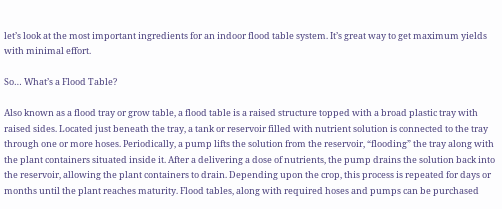let’s look at the most important ingredients for an indoor flood table system. It’s great way to get maximum yields with minimal effort.

So… What’s a Flood Table?

Also known as a flood tray or grow table, a flood table is a raised structure topped with a broad plastic tray with raised sides. Located just beneath the tray, a tank or reservoir filled with nutrient solution is connected to the tray through one or more hoses. Periodically, a pump lifts the solution from the reservoir, “flooding” the tray along with the plant containers situated inside it. After a delivering a dose of nutrients, the pump drains the solution back into the reservoir, allowing the plant containers to drain. Depending upon the crop, this process is repeated for days or months until the plant reaches maturity. Flood tables, along with required hoses and pumps can be purchased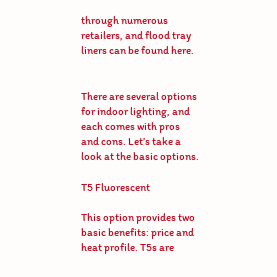through numerous retailers, and flood tray liners can be found here.


There are several options for indoor lighting, and each comes with pros and cons. Let’s take a look at the basic options.

T5 Fluorescent

This option provides two basic benefits: price and heat profile. T5s are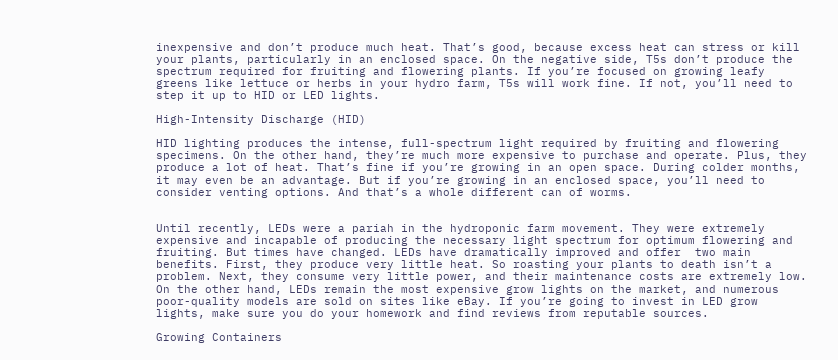inexpensive and don’t produce much heat. That’s good, because excess heat can stress or kill your plants, particularly in an enclosed space. On the negative side, T5s don’t produce the spectrum required for fruiting and flowering plants. If you’re focused on growing leafy greens like lettuce or herbs in your hydro farm, T5s will work fine. If not, you’ll need to step it up to HID or LED lights.

High-Intensity Discharge (HID)

HID lighting produces the intense, full-spectrum light required by fruiting and flowering specimens. On the other hand, they’re much more expensive to purchase and operate. Plus, they produce a lot of heat. That’s fine if you’re growing in an open space. During colder months, it may even be an advantage. But if you’re growing in an enclosed space, you’ll need to consider venting options. And that’s a whole different can of worms.


Until recently, LEDs were a pariah in the hydroponic farm movement. They were extremely expensive and incapable of producing the necessary light spectrum for optimum flowering and fruiting. But times have changed. LEDs have dramatically improved and offer  two main benefits. First, they produce very little heat. So roasting your plants to death isn’t a problem. Next, they consume very little power, and their maintenance costs are extremely low. On the other hand, LEDs remain the most expensive grow lights on the market, and numerous poor-quality models are sold on sites like eBay. If you’re going to invest in LED grow lights, make sure you do your homework and find reviews from reputable sources.

Growing Containers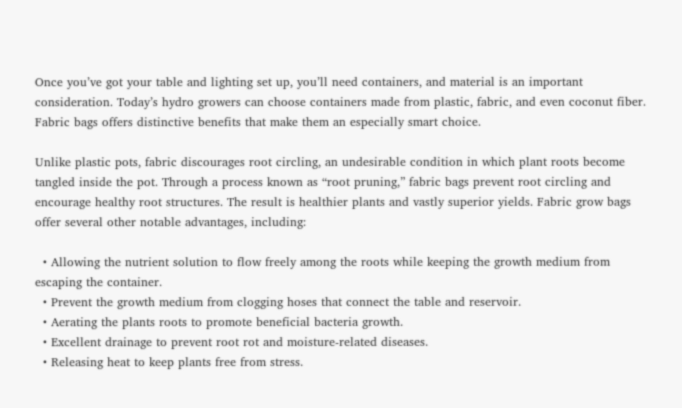Once you’ve got your table and lighting set up, you’ll need containers, and material is an important consideration. Today’s hydro growers can choose containers made from plastic, fabric, and even coconut fiber. Fabric bags offers distinctive benefits that make them an especially smart choice.

Unlike plastic pots, fabric discourages root circling, an undesirable condition in which plant roots become tangled inside the pot. Through a process known as “root pruning,” fabric bags prevent root circling and encourage healthy root structures. The result is healthier plants and vastly superior yields. Fabric grow bags offer several other notable advantages, including:

  • Allowing the nutrient solution to flow freely among the roots while keeping the growth medium from escaping the container.
  • Prevent the growth medium from clogging hoses that connect the table and reservoir.
  • Aerating the plants roots to promote beneficial bacteria growth.
  • Excellent drainage to prevent root rot and moisture-related diseases.
  • Releasing heat to keep plants free from stress.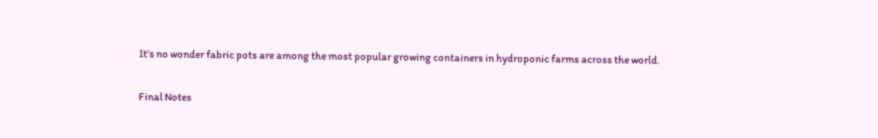It’s no wonder fabric pots are among the most popular growing containers in hydroponic farms across the world.

Final Notes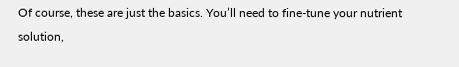Of course, these are just the basics. You’ll need to fine-tune your nutrient solution,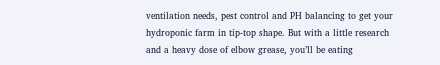ventilation needs, pest control and PH balancing to get your hydroponic farm in tip-top shape. But with a little research and a heavy dose of elbow grease, you’ll be eating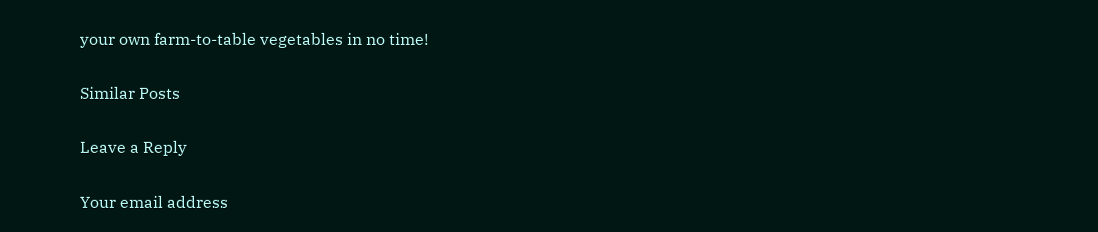your own farm-to-table vegetables in no time!

Similar Posts

Leave a Reply

Your email address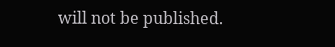will not be published.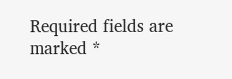Required fields are marked *